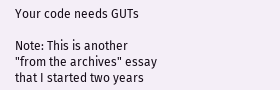Your code needs GUTs

Note: This is another "from the archives" essay that I started two years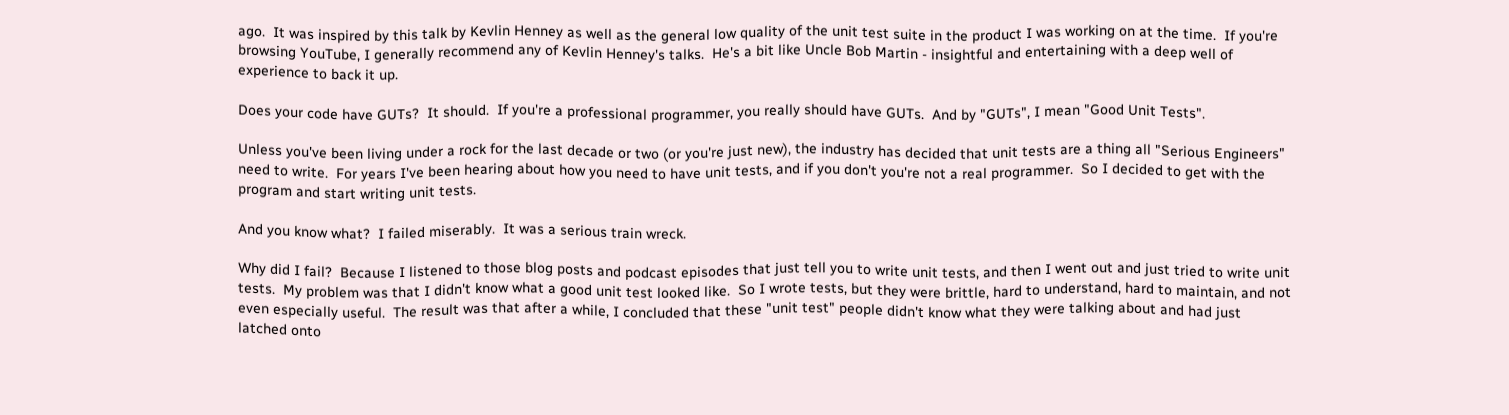ago.  It was inspired by this talk by Kevlin Henney as well as the general low quality of the unit test suite in the product I was working on at the time.  If you're browsing YouTube, I generally recommend any of Kevlin Henney's talks.  He's a bit like Uncle Bob Martin - insightful and entertaining with a deep well of experience to back it up.

Does your code have GUTs?  It should.  If you're a professional programmer, you really should have GUTs.  And by "GUTs", I mean "Good Unit Tests".

Unless you've been living under a rock for the last decade or two (or you're just new), the industry has decided that unit tests are a thing all "Serious Engineers" need to write.  For years I've been hearing about how you need to have unit tests, and if you don't you're not a real programmer.  So I decided to get with the program and start writing unit tests.

And you know what?  I failed miserably.  It was a serious train wreck.

Why did I fail?  Because I listened to those blog posts and podcast episodes that just tell you to write unit tests, and then I went out and just tried to write unit tests.  My problem was that I didn't know what a good unit test looked like.  So I wrote tests, but they were brittle, hard to understand, hard to maintain, and not even especially useful.  The result was that after a while, I concluded that these "unit test" people didn't know what they were talking about and had just latched onto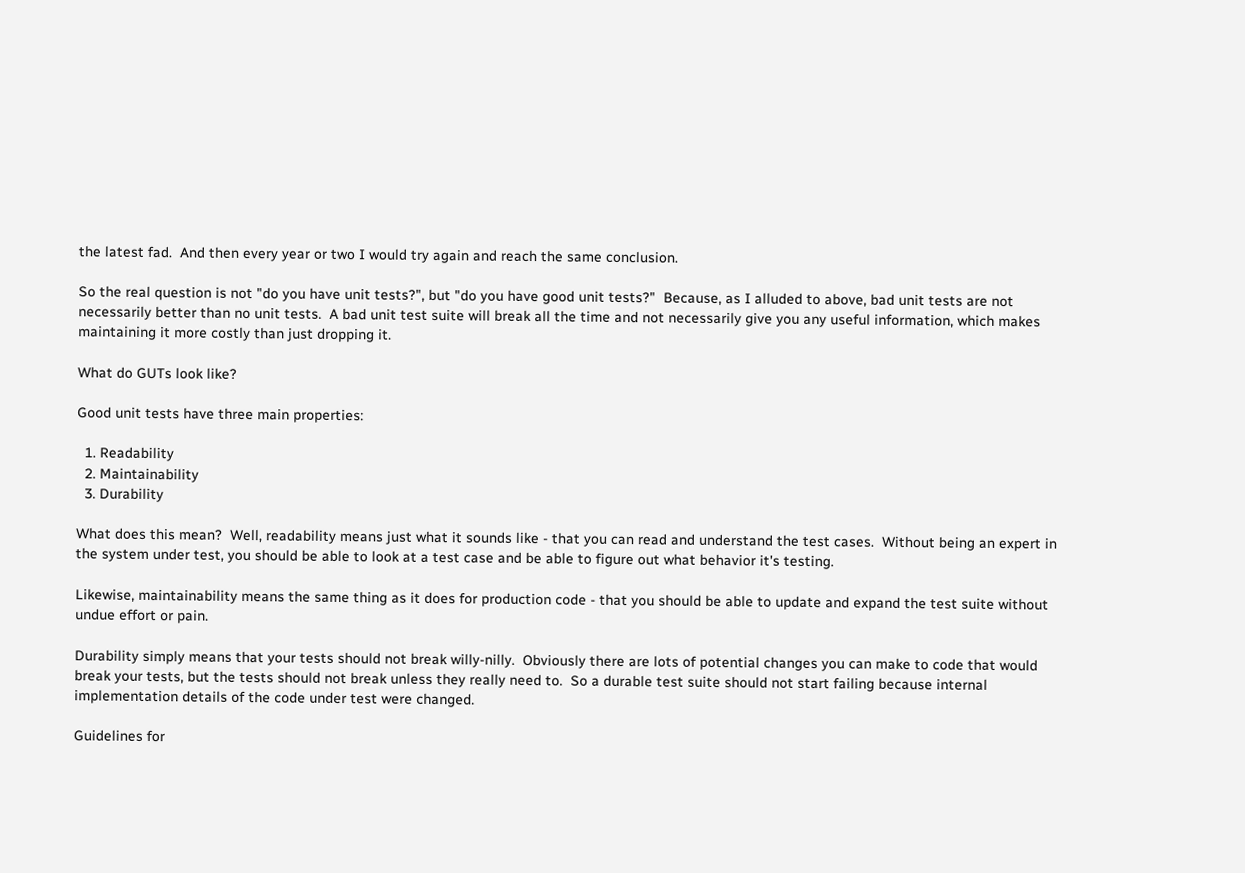the latest fad.  And then every year or two I would try again and reach the same conclusion.

So the real question is not "do you have unit tests?", but "do you have good unit tests?"  Because, as I alluded to above, bad unit tests are not necessarily better than no unit tests.  A bad unit test suite will break all the time and not necessarily give you any useful information, which makes maintaining it more costly than just dropping it.

What do GUTs look like?

Good unit tests have three main properties:

  1. Readability
  2. Maintainability
  3. Durability

What does this mean?  Well, readability means just what it sounds like - that you can read and understand the test cases.  Without being an expert in the system under test, you should be able to look at a test case and be able to figure out what behavior it's testing.

Likewise, maintainability means the same thing as it does for production code - that you should be able to update and expand the test suite without undue effort or pain.

Durability simply means that your tests should not break willy-nilly.  Obviously there are lots of potential changes you can make to code that would break your tests, but the tests should not break unless they really need to.  So a durable test suite should not start failing because internal implementation details of the code under test were changed.

Guidelines for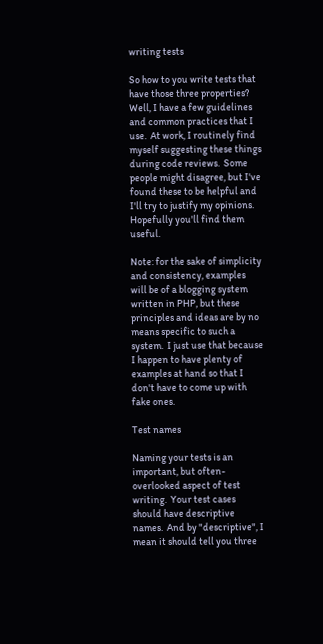writing tests

So how to you write tests that have those three properties?  Well, I have a few guidelines and common practices that I use.  At work, I routinely find myself suggesting these things during code reviews.  Some people might disagree, but I've found these to be helpful and I'll try to justify my opinions.  Hopefully you'll find them useful.

Note: for the sake of simplicity and consistency, examples will be of a blogging system written in PHP, but these principles and ideas are by no means specific to such a system.  I just use that because I happen to have plenty of examples at hand so that I don't have to come up with fake ones.

Test names

Naming your tests is an important, but often-overlooked aspect of test writing.  Your test cases should have descriptive names.  And by "descriptive", I mean it should tell you three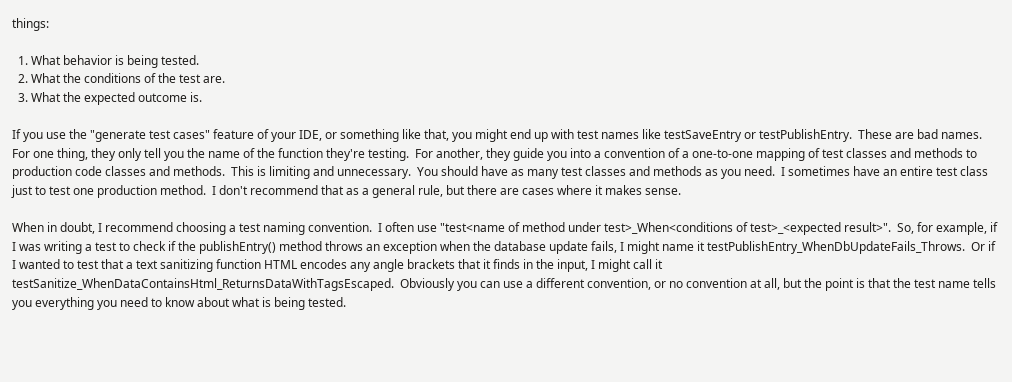things:

  1. What behavior is being tested.
  2. What the conditions of the test are.
  3. What the expected outcome is.

If you use the "generate test cases" feature of your IDE, or something like that, you might end up with test names like testSaveEntry or testPublishEntry.  These are bad names.  For one thing, they only tell you the name of the function they're testing.  For another, they guide you into a convention of a one-to-one mapping of test classes and methods to production code classes and methods.  This is limiting and unnecessary.  You should have as many test classes and methods as you need.  I sometimes have an entire test class just to test one production method.  I don't recommend that as a general rule, but there are cases where it makes sense.

When in doubt, I recommend choosing a test naming convention.  I often use "test<name of method under test>_When<conditions of test>_<expected result>".  So, for example, if I was writing a test to check if the publishEntry() method throws an exception when the database update fails, I might name it testPublishEntry_WhenDbUpdateFails_Throws.  Or if I wanted to test that a text sanitizing function HTML encodes any angle brackets that it finds in the input, I might call it testSanitize_WhenDataContainsHtml_ReturnsDataWithTagsEscaped.  Obviously you can use a different convention, or no convention at all, but the point is that the test name tells you everything you need to know about what is being tested.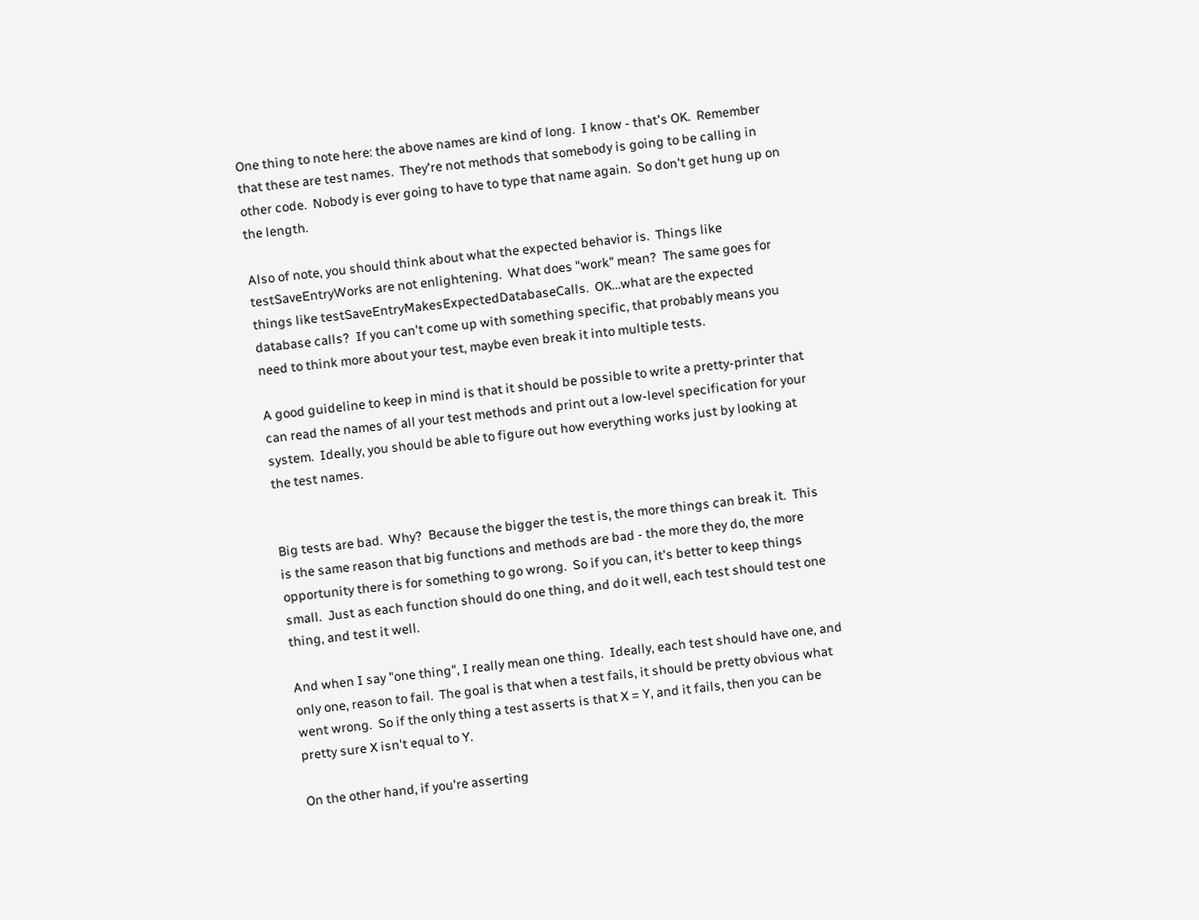One thing to note here: the above names are kind of long.  I know - that's OK.  Remember that these are test names.  They're not methods that somebody is going to be calling in other code.  Nobody is ever going to have to type that name again.  So don't get hung up on the length.

Also of note, you should think about what the expected behavior is.  Things like testSaveEntryWorks are not enlightening.  What does "work" mean?  The same goes for things like testSaveEntryMakesExpectedDatabaseCalls.  OK...what are the expected database calls?  If you can't come up with something specific, that probably means you need to think more about your test, maybe even break it into multiple tests.

A good guideline to keep in mind is that it should be possible to write a pretty-printer that can read the names of all your test methods and print out a low-level specification for your system.  Ideally, you should be able to figure out how everything works just by looking at the test names.


Big tests are bad.  Why?  Because the bigger the test is, the more things can break it.  This is the same reason that big functions and methods are bad - the more they do, the more opportunity there is for something to go wrong.  So if you can, it's better to keep things small.  Just as each function should do one thing, and do it well, each test should test one thing, and test it well.

And when I say "one thing", I really mean one thing.  Ideally, each test should have one, and only one, reason to fail.  The goal is that when a test fails, it should be pretty obvious what went wrong.  So if the only thing a test asserts is that X = Y, and it fails, then you can be pretty sure X isn't equal to Y.

On the other hand, if you're asserting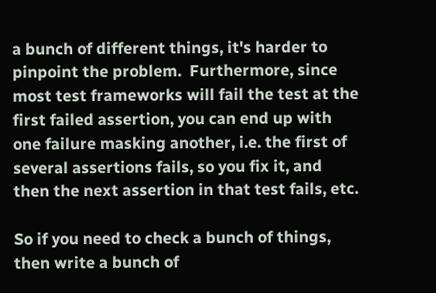a bunch of different things, it's harder to pinpoint the problem.  Furthermore, since most test frameworks will fail the test at the first failed assertion, you can end up with one failure masking another, i.e. the first of several assertions fails, so you fix it, and then the next assertion in that test fails, etc.

So if you need to check a bunch of things, then write a bunch of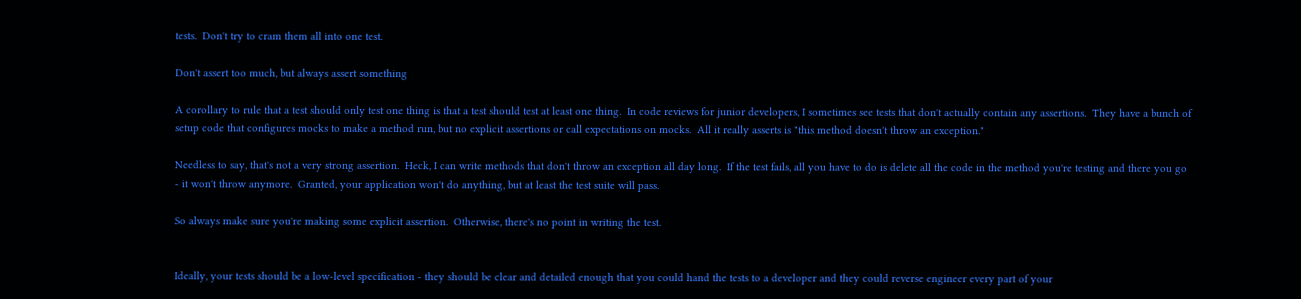tests.  Don't try to cram them all into one test.

Don't assert too much, but always assert something

A corollary to rule that a test should only test one thing is that a test should test at least one thing.  In code reviews for junior developers, I sometimes see tests that don't actually contain any assertions.  They have a bunch of setup code that configures mocks to make a method run, but no explicit assertions or call expectations on mocks.  All it really asserts is "this method doesn't throw an exception."

Needless to say, that's not a very strong assertion.  Heck, I can write methods that don't throw an exception all day long.  If the test fails, all you have to do is delete all the code in the method you're testing and there you go - it won't throw anymore.  Granted, your application won't do anything, but at least the test suite will pass.

So always make sure you're making some explicit assertion.  Otherwise, there's no point in writing the test.


Ideally, your tests should be a low-level specification - they should be clear and detailed enough that you could hand the tests to a developer and they could reverse engineer every part of your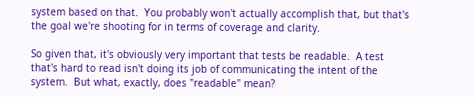system based on that.  You probably won't actually accomplish that, but that's the goal we're shooting for in terms of coverage and clarity.

So given that, it's obviously very important that tests be readable.  A test that's hard to read isn't doing its job of communicating the intent of the system.  But what, exactly, does "readable" mean?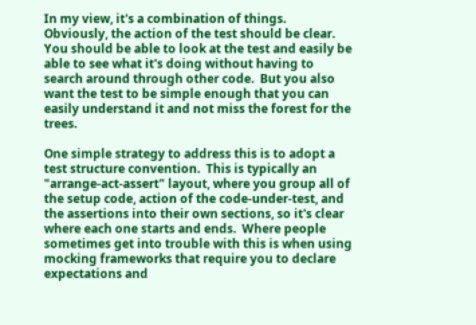In my view, it's a combination of things.  Obviously, the action of the test should be clear.  You should be able to look at the test and easily be able to see what it's doing without having to search around through other code.  But you also want the test to be simple enough that you can easily understand it and not miss the forest for the trees.

One simple strategy to address this is to adopt a test structure convention.  This is typically an "arrange-act-assert" layout, where you group all of the setup code, action of the code-under-test, and the assertions into their own sections, so it's clear where each one starts and ends.  Where people sometimes get into trouble with this is when using mocking frameworks that require you to declare expectations and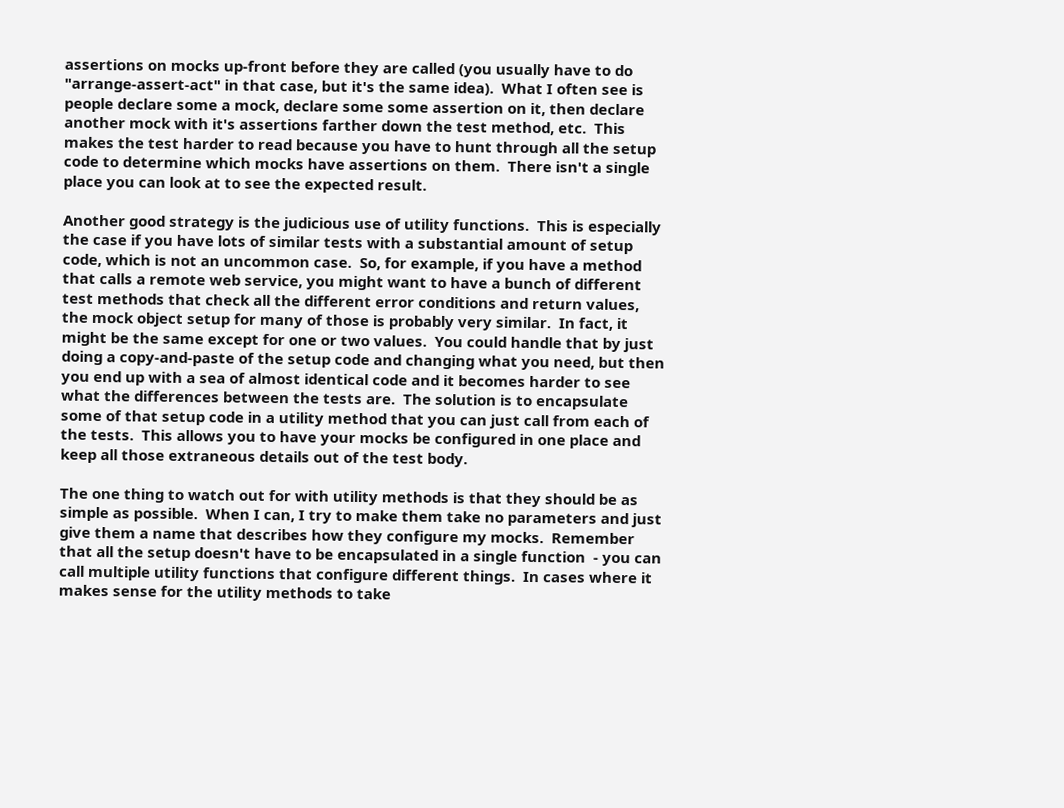assertions on mocks up-front before they are called (you usually have to do "arrange-assert-act" in that case, but it's the same idea).  What I often see is people declare some a mock, declare some some assertion on it, then declare another mock with it's assertions farther down the test method, etc.  This makes the test harder to read because you have to hunt through all the setup code to determine which mocks have assertions on them.  There isn't a single place you can look at to see the expected result.

Another good strategy is the judicious use of utility functions.  This is especially the case if you have lots of similar tests with a substantial amount of setup code, which is not an uncommon case.  So, for example, if you have a method that calls a remote web service, you might want to have a bunch of different test methods that check all the different error conditions and return values, the mock object setup for many of those is probably very similar.  In fact, it might be the same except for one or two values.  You could handle that by just doing a copy-and-paste of the setup code and changing what you need, but then you end up with a sea of almost identical code and it becomes harder to see what the differences between the tests are.  The solution is to encapsulate some of that setup code in a utility method that you can just call from each of the tests.  This allows you to have your mocks be configured in one place and keep all those extraneous details out of the test body.

The one thing to watch out for with utility methods is that they should be as simple as possible.  When I can, I try to make them take no parameters and just give them a name that describes how they configure my mocks.  Remember that all the setup doesn't have to be encapsulated in a single function  - you can call multiple utility functions that configure different things.  In cases where it makes sense for the utility methods to take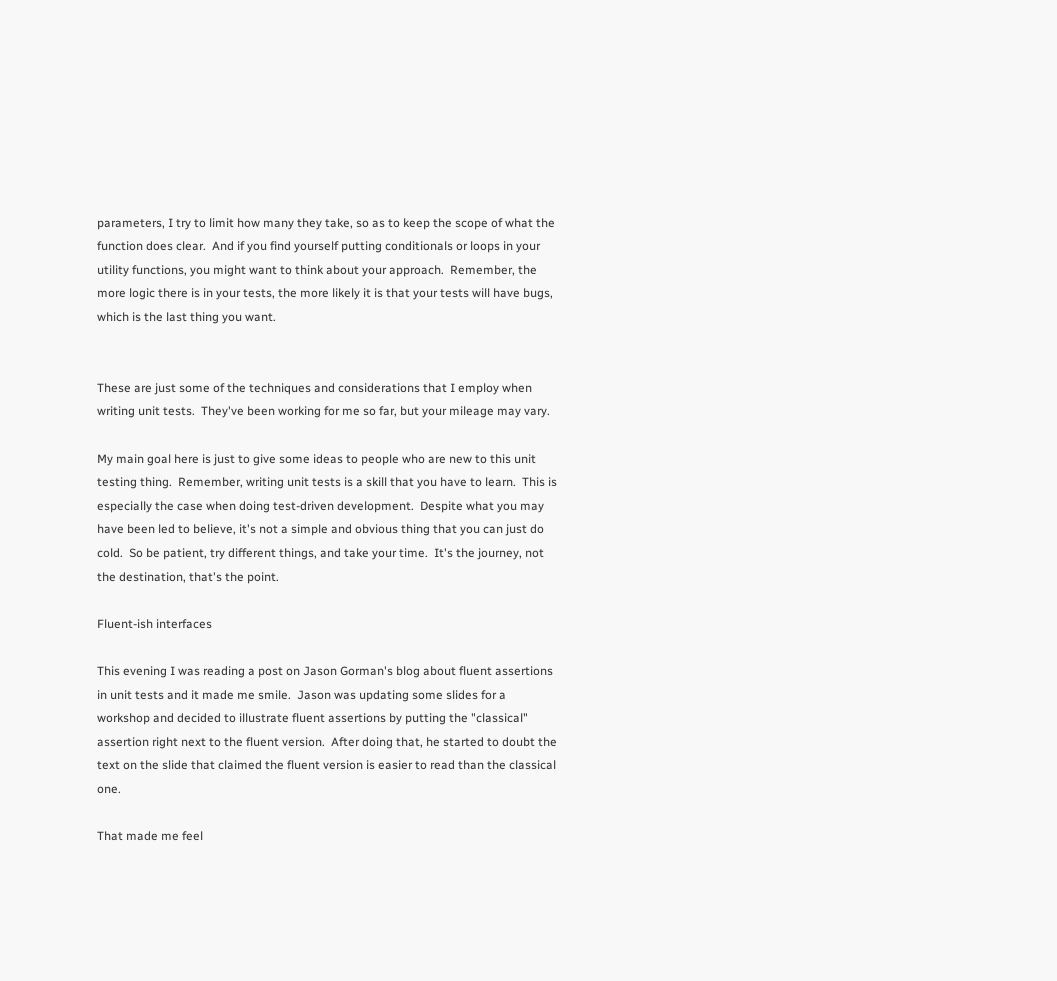parameters, I try to limit how many they take, so as to keep the scope of what the function does clear.  And if you find yourself putting conditionals or loops in your utility functions, you might want to think about your approach.  Remember, the more logic there is in your tests, the more likely it is that your tests will have bugs, which is the last thing you want.


These are just some of the techniques and considerations that I employ when writing unit tests.  They've been working for me so far, but your mileage may vary.

My main goal here is just to give some ideas to people who are new to this unit testing thing.  Remember, writing unit tests is a skill that you have to learn.  This is especially the case when doing test-driven development.  Despite what you may have been led to believe, it's not a simple and obvious thing that you can just do cold.  So be patient, try different things, and take your time.  It's the journey, not the destination, that's the point.

Fluent-ish interfaces

This evening I was reading a post on Jason Gorman's blog about fluent assertions in unit tests and it made me smile.  Jason was updating some slides for a workshop and decided to illustrate fluent assertions by putting the "classical" assertion right next to the fluent version.  After doing that, he started to doubt the text on the slide that claimed the fluent version is easier to read than the classical one.

That made me feel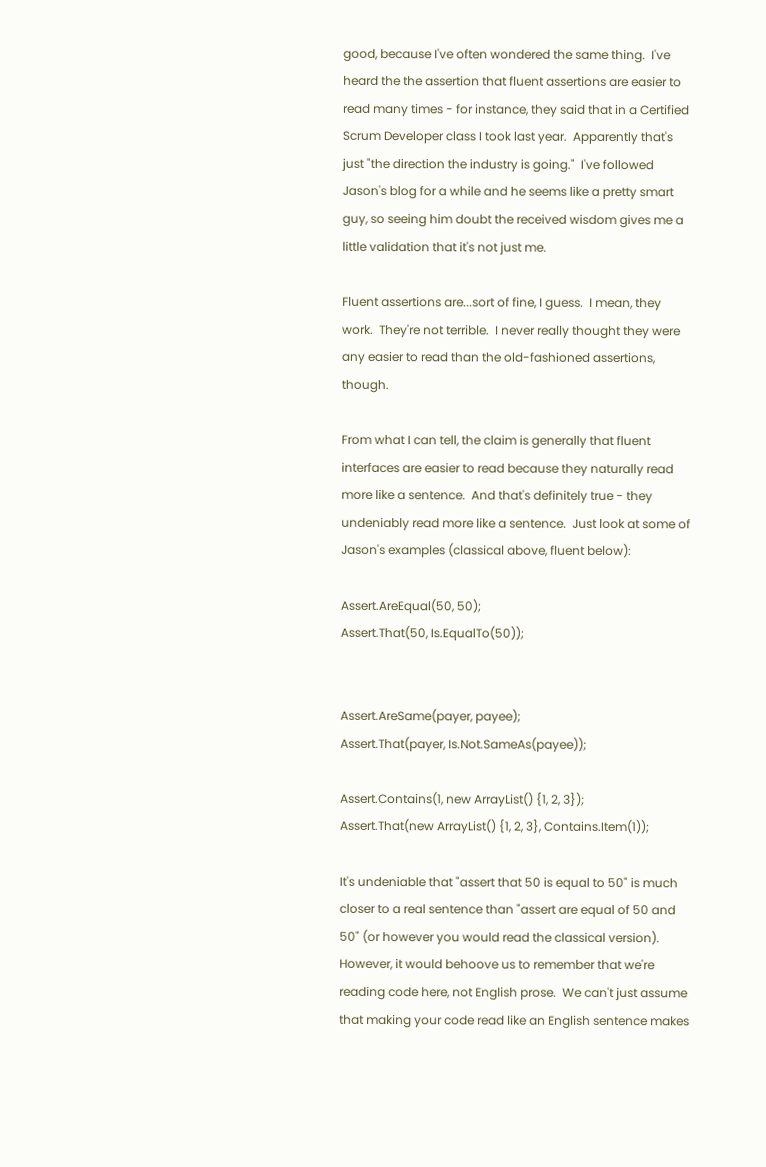good, because I've often wondered the same thing.  I've heard the the assertion that fluent assertions are easier to read many times - for instance, they said that in a Certified Scrum Developer class I took last year.  Apparently that's just "the direction the industry is going."  I've followed Jason's blog for a while and he seems like a pretty smart guy, so seeing him doubt the received wisdom gives me a little validation that it's not just me.

Fluent assertions are...sort of fine, I guess.  I mean, they work.  They're not terrible.  I never really thought they were any easier to read than the old-fashioned assertions, though.

From what I can tell, the claim is generally that fluent interfaces are easier to read because they naturally read more like a sentence.  And that's definitely true - they undeniably read more like a sentence.  Just look at some of Jason's examples (classical above, fluent below):

Assert.AreEqual(50, 50);
Assert.That(50, Is.EqualTo(50));


Assert.AreSame(payer, payee);
Assert.That(payer, Is.Not.SameAs(payee));

Assert.Contains(1, new ArrayList() {1, 2, 3});
Assert.That(new ArrayList() {1, 2, 3}, Contains.Item(1));

It's undeniable that "assert that 50 is equal to 50" is much closer to a real sentence than "assert are equal of 50 and 50" (or however you would read the classical version).  However, it would behoove us to remember that we're reading code here, not English prose.  We can't just assume that making your code read like an English sentence makes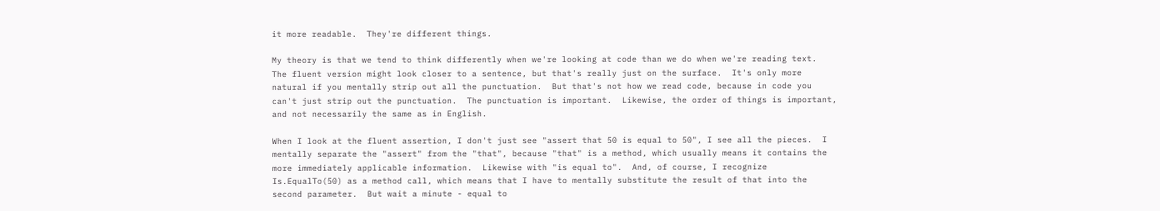it more readable.  They're different things.

My theory is that we tend to think differently when we're looking at code than we do when we're reading text.  The fluent version might look closer to a sentence, but that's really just on the surface.  It's only more natural if you mentally strip out all the punctuation.  But that's not how we read code, because in code you can't just strip out the punctuation.  The punctuation is important.  Likewise, the order of things is important, and not necessarily the same as in English.

When I look at the fluent assertion, I don't just see "assert that 50 is equal to 50", I see all the pieces.  I mentally separate the "assert" from the "that", because "that" is a method, which usually means it contains the more immediately applicable information.  Likewise with "is equal to".  And, of course, I recognize Is.EqualTo(50) as a method call, which means that I have to mentally substitute the result of that into the second parameter.  But wait a minute - equal to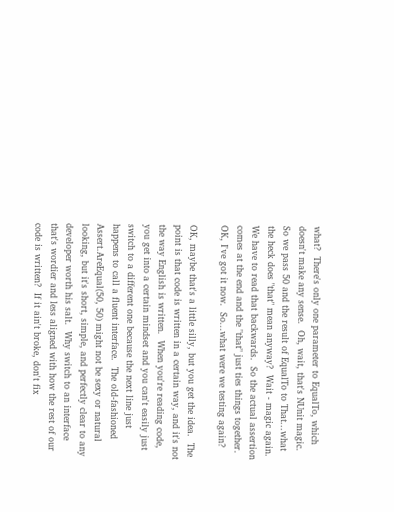what?  There's only one parameter to EqualTo, which doesn't make any sense.  Oh, wait, that's NUnit magic.  So we pass 50 and the result of EqualTo to That...what the heck does "that" mean anyway?  Wait - magic again.  We have to read that backwards.  So the actual assertion comes at the end and the "that" just ties things together.  OK, I've got it now.  So...what were we testing again?

OK, maybe that's a little silly, but you get the idea.  The point is that code is written in a certain way, and it's not the way English is written.  When you're reading code, you get into a certain mindset and you can't easily just switch to a different one because the next line just happens to call a fluent interface.  The old-fashioned Assert.AreEqual(50, 50) might not be sexy or natural looking, but it's short, simple, and perfectly clear to any developer worth his salt.  Why switch to an interface that's wordier and less aligned with how the rest of our code is written?  If it ain't broke, don't fix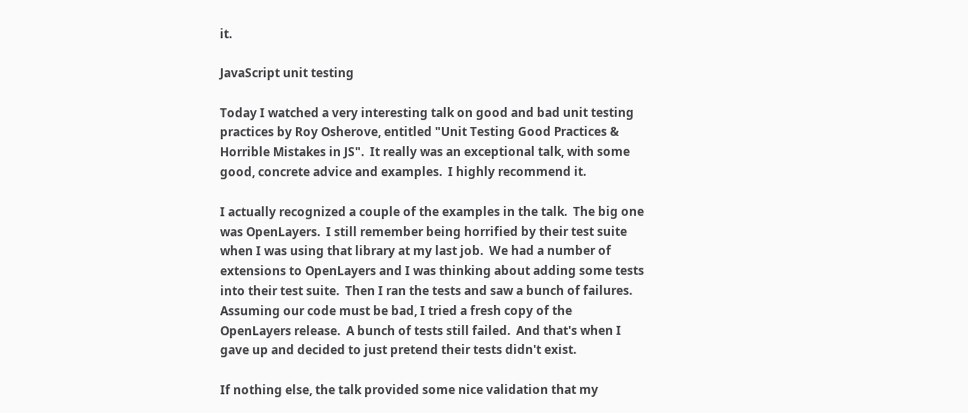it.

JavaScript unit testing

Today I watched a very interesting talk on good and bad unit testing practices by Roy Osherove, entitled "Unit Testing Good Practices & Horrible Mistakes in JS".  It really was an exceptional talk, with some good, concrete advice and examples.  I highly recommend it.

I actually recognized a couple of the examples in the talk.  The big one was OpenLayers.  I still remember being horrified by their test suite when I was using that library at my last job.  We had a number of extensions to OpenLayers and I was thinking about adding some tests into their test suite.  Then I ran the tests and saw a bunch of failures.  Assuming our code must be bad, I tried a fresh copy of the OpenLayers release.  A bunch of tests still failed.  And that's when I gave up and decided to just pretend their tests didn't exist.

If nothing else, the talk provided some nice validation that my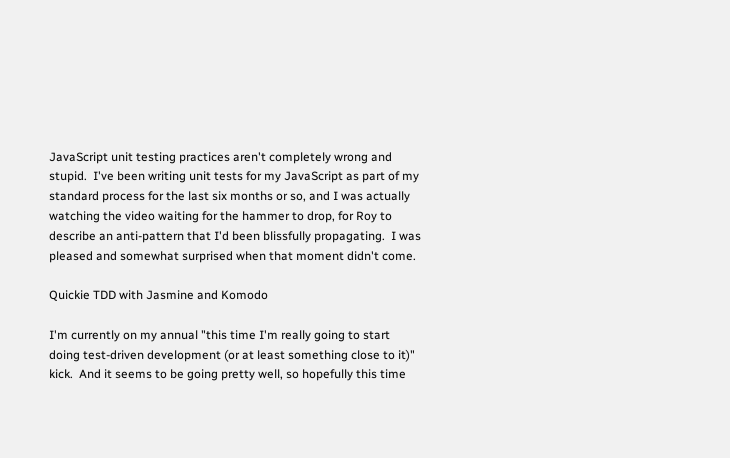JavaScript unit testing practices aren't completely wrong and stupid.  I've been writing unit tests for my JavaScript as part of my standard process for the last six months or so, and I was actually watching the video waiting for the hammer to drop, for Roy to describe an anti-pattern that I'd been blissfully propagating.  I was pleased and somewhat surprised when that moment didn't come.

Quickie TDD with Jasmine and Komodo

I'm currently on my annual "this time I'm really going to start doing test-driven development (or at least something close to it)" kick.  And it seems to be going pretty well, so hopefully this time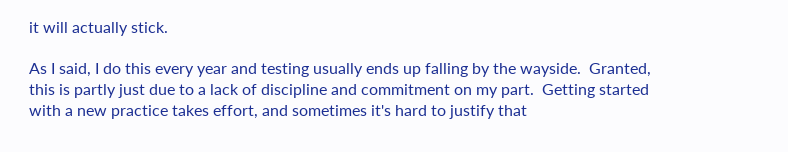it will actually stick.

As I said, I do this every year and testing usually ends up falling by the wayside.  Granted, this is partly just due to a lack of discipline and commitment on my part.  Getting started with a new practice takes effort, and sometimes it's hard to justify that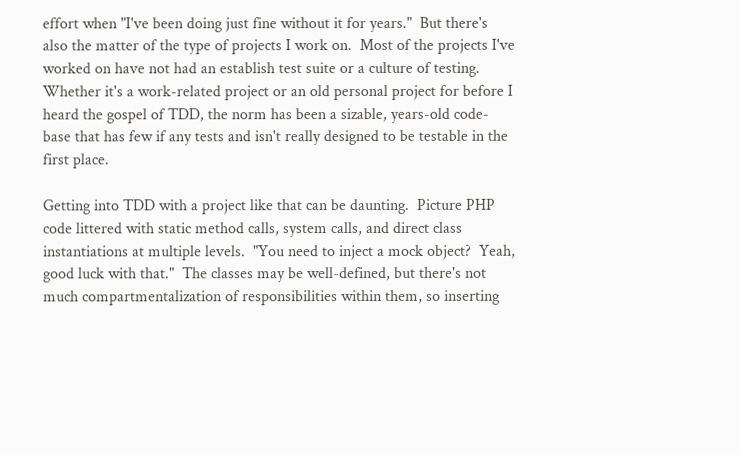effort when "I've been doing just fine without it for years."  But there's also the matter of the type of projects I work on.  Most of the projects I've worked on have not had an establish test suite or a culture of testing.  Whether it's a work-related project or an old personal project for before I heard the gospel of TDD, the norm has been a sizable, years-old code-base that has few if any tests and isn't really designed to be testable in the first place.

Getting into TDD with a project like that can be daunting.  Picture PHP code littered with static method calls, system calls, and direct class instantiations at multiple levels.  "You need to inject a mock object?  Yeah, good luck with that."  The classes may be well-defined, but there's not much compartmentalization of responsibilities within them, so inserting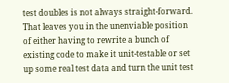test doubles is not always straight-forward.  That leaves you in the unenviable position of either having to rewrite a bunch of existing code to make it unit-testable or set up some real test data and turn the unit test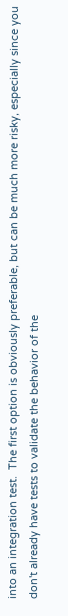into an integration test.  The first option is obviously preferable, but can be much more risky, especially since you don't already have tests to validate the behavior of the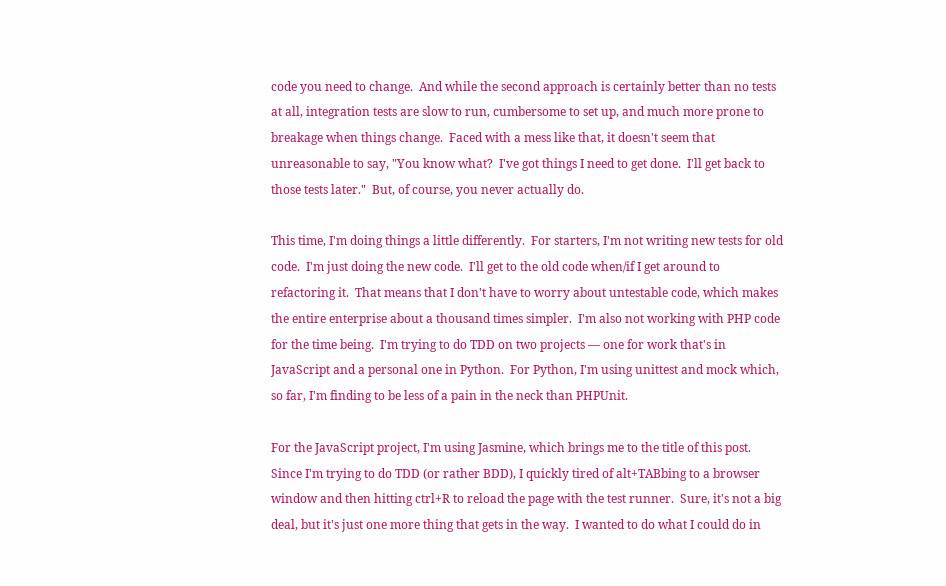code you need to change.  And while the second approach is certainly better than no tests at all, integration tests are slow to run, cumbersome to set up, and much more prone to breakage when things change.  Faced with a mess like that, it doesn't seem that unreasonable to say, "You know what?  I've got things I need to get done.  I'll get back to those tests later."  But, of course, you never actually do.

This time, I'm doing things a little differently.  For starters, I'm not writing new tests for old code.  I'm just doing the new code.  I'll get to the old code when/if I get around to refactoring it.  That means that I don't have to worry about untestable code, which makes the entire enterprise about a thousand times simpler.  I'm also not working with PHP code for the time being.  I'm trying to do TDD on two projects — one for work that's in JavaScript and a personal one in Python.  For Python, I'm using unittest and mock which, so far, I'm finding to be less of a pain in the neck than PHPUnit.

For the JavaScript project, I'm using Jasmine, which brings me to the title of this post.  Since I'm trying to do TDD (or rather BDD), I quickly tired of alt+TABbing to a browser window and then hitting ctrl+R to reload the page with the test runner.  Sure, it's not a big deal, but it's just one more thing that gets in the way.  I wanted to do what I could do in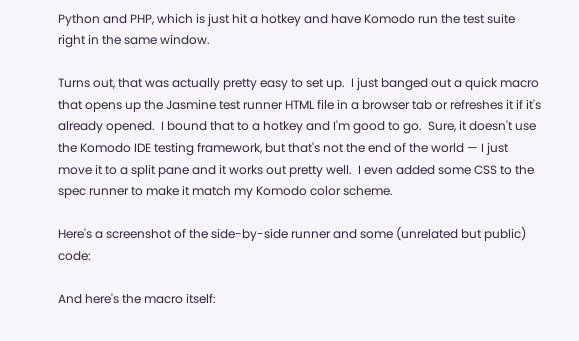Python and PHP, which is just hit a hotkey and have Komodo run the test suite right in the same window.

Turns out, that was actually pretty easy to set up.  I just banged out a quick macro that opens up the Jasmine test runner HTML file in a browser tab or refreshes it if it's already opened.  I bound that to a hotkey and I'm good to go.  Sure, it doesn't use the Komodo IDE testing framework, but that's not the end of the world — I just move it to a split pane and it works out pretty well.  I even added some CSS to the spec runner to make it match my Komodo color scheme.

Here's a screenshot of the side-by-side runner and some (unrelated but public) code:

And here's the macro itself: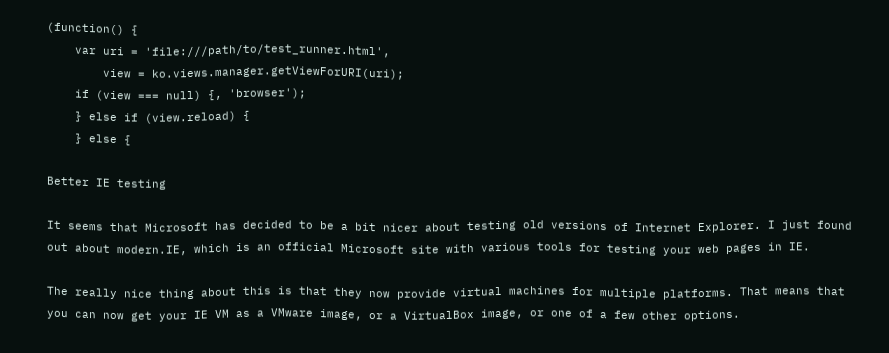(function() {
    var uri = 'file:///path/to/test_runner.html',
        view = ko.views.manager.getViewForURI(uri);
    if (view === null) {, 'browser');
    } else if (view.reload) {
    } else {

Better IE testing

It seems that Microsoft has decided to be a bit nicer about testing old versions of Internet Explorer. I just found out about modern.IE, which is an official Microsoft site with various tools for testing your web pages in IE.

The really nice thing about this is that they now provide virtual machines for multiple platforms. That means that you can now get your IE VM as a VMware image, or a VirtualBox image, or one of a few other options.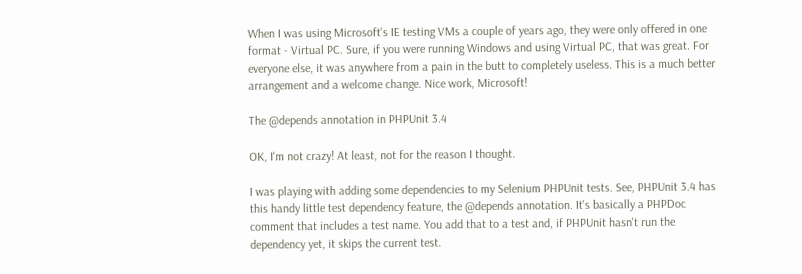When I was using Microsoft's IE testing VMs a couple of years ago, they were only offered in one format - Virtual PC. Sure, if you were running Windows and using Virtual PC, that was great. For everyone else, it was anywhere from a pain in the butt to completely useless. This is a much better arrangement and a welcome change. Nice work, Microsoft!

The @depends annotation in PHPUnit 3.4

OK, I'm not crazy! At least, not for the reason I thought.

I was playing with adding some dependencies to my Selenium PHPUnit tests. See, PHPUnit 3.4 has this handy little test dependency feature, the @depends annotation. It's basically a PHPDoc comment that includes a test name. You add that to a test and, if PHPUnit hasn't run the dependency yet, it skips the current test.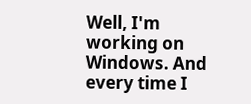Well, I'm working on Windows. And every time I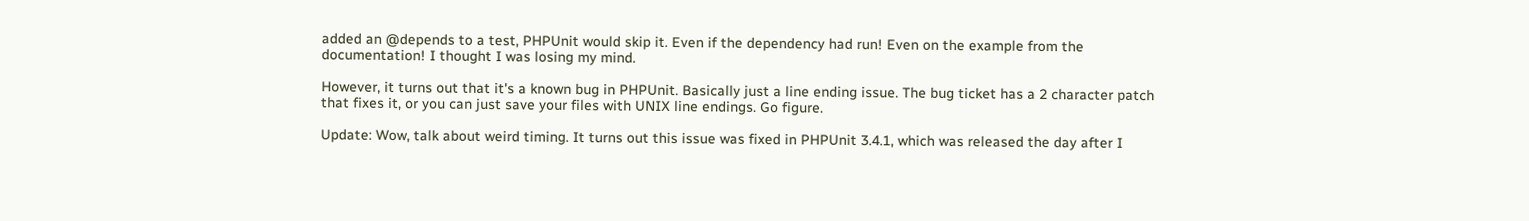added an @depends to a test, PHPUnit would skip it. Even if the dependency had run! Even on the example from the documentation! I thought I was losing my mind.

However, it turns out that it's a known bug in PHPUnit. Basically just a line ending issue. The bug ticket has a 2 character patch that fixes it, or you can just save your files with UNIX line endings. Go figure.

Update: Wow, talk about weird timing. It turns out this issue was fixed in PHPUnit 3.4.1, which was released the day after I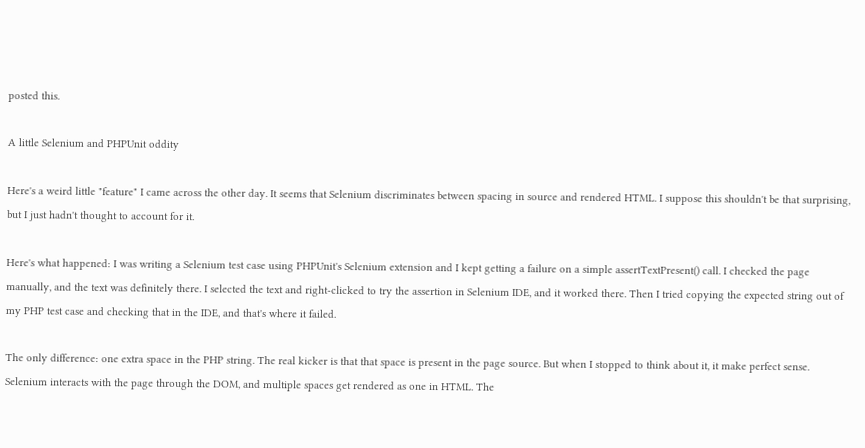posted this.

A little Selenium and PHPUnit oddity

Here's a weird little "feature" I came across the other day. It seems that Selenium discriminates between spacing in source and rendered HTML. I suppose this shouldn't be that surprising, but I just hadn't thought to account for it.

Here's what happened: I was writing a Selenium test case using PHPUnit's Selenium extension and I kept getting a failure on a simple assertTextPresent() call. I checked the page manually, and the text was definitely there. I selected the text and right-clicked to try the assertion in Selenium IDE, and it worked there. Then I tried copying the expected string out of my PHP test case and checking that in the IDE, and that's where it failed.

The only difference: one extra space in the PHP string. The real kicker is that that space is present in the page source. But when I stopped to think about it, it make perfect sense. Selenium interacts with the page through the DOM, and multiple spaces get rendered as one in HTML. The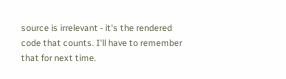source is irrelevant - it's the rendered code that counts. I'll have to remember that for next time.